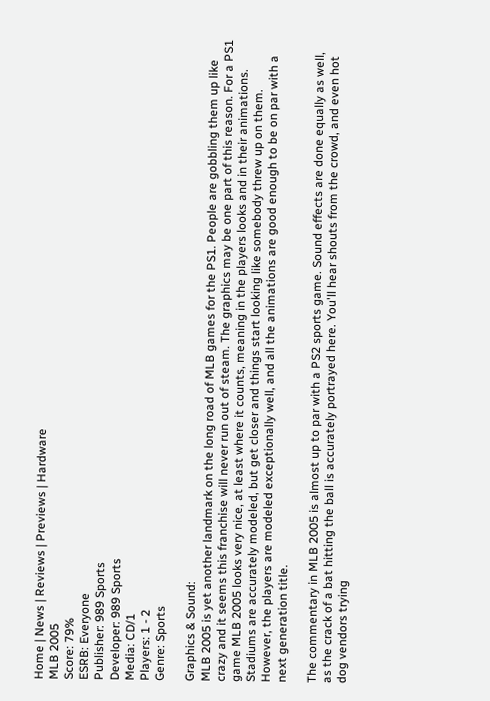Home | News | Reviews | Previews | Hardware
MLB 2005
Score: 79%
ESRB: Everyone
Publisher: 989 Sports
Developer: 989 Sports
Media: CD/1
Players: 1 - 2
Genre: Sports

Graphics & Sound:
MLB 2005 is yet another landmark on the long road of MLB games for the PS1. People are gobbling them up like crazy and it seems this franchise will never run out of steam. The graphics may be one part of this reason. For a PS1 game MLB 2005 looks very nice, at least where it counts, meaning in the players looks and in their animations. Stadiums are accurately modeled, but get closer and things start looking like somebody threw up on them. However, the players are modeled exceptionally well, and all the animations are good enough to be on par with a next generation title.

The commentary in MLB 2005 is almost up to par with a PS2 sports game. Sound effects are done equally as well, as the crack of a bat hitting the ball is accurately portrayed here. You'll hear shouts from the crowd, and even hot dog vendors trying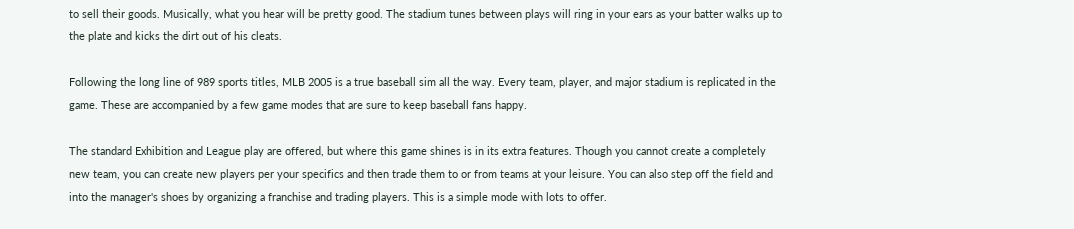to sell their goods. Musically, what you hear will be pretty good. The stadium tunes between plays will ring in your ears as your batter walks up to the plate and kicks the dirt out of his cleats.

Following the long line of 989 sports titles, MLB 2005 is a true baseball sim all the way. Every team, player, and major stadium is replicated in the game. These are accompanied by a few game modes that are sure to keep baseball fans happy.

The standard Exhibition and League play are offered, but where this game shines is in its extra features. Though you cannot create a completely new team, you can create new players per your specifics and then trade them to or from teams at your leisure. You can also step off the field and into the manager's shoes by organizing a franchise and trading players. This is a simple mode with lots to offer.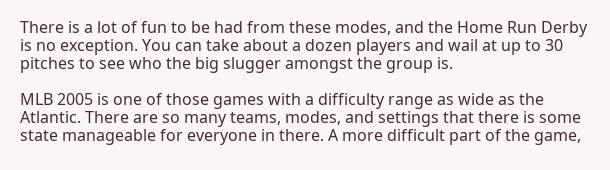There is a lot of fun to be had from these modes, and the Home Run Derby is no exception. You can take about a dozen players and wail at up to 30 pitches to see who the big slugger amongst the group is.

MLB 2005 is one of those games with a difficulty range as wide as the Atlantic. There are so many teams, modes, and settings that there is some state manageable for everyone in there. A more difficult part of the game,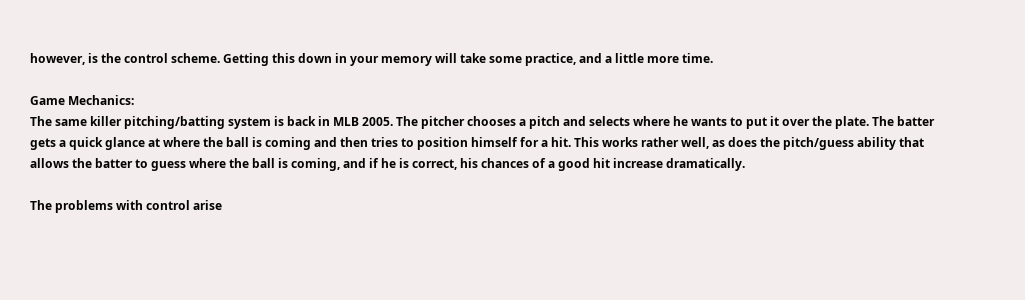however, is the control scheme. Getting this down in your memory will take some practice, and a little more time.

Game Mechanics:
The same killer pitching/batting system is back in MLB 2005. The pitcher chooses a pitch and selects where he wants to put it over the plate. The batter gets a quick glance at where the ball is coming and then tries to position himself for a hit. This works rather well, as does the pitch/guess ability that allows the batter to guess where the ball is coming, and if he is correct, his chances of a good hit increase dramatically.

The problems with control arise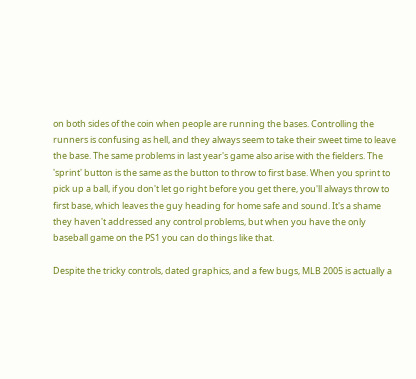on both sides of the coin when people are running the bases. Controlling the runners is confusing as hell, and they always seem to take their sweet time to leave the base. The same problems in last year's game also arise with the fielders. The 'sprint' button is the same as the button to throw to first base. When you sprint to pick up a ball, if you don't let go right before you get there, you'll always throw to first base, which leaves the guy heading for home safe and sound. It's a shame they haven't addressed any control problems, but when you have the only baseball game on the PS1 you can do things like that.

Despite the tricky controls, dated graphics, and a few bugs, MLB 2005 is actually a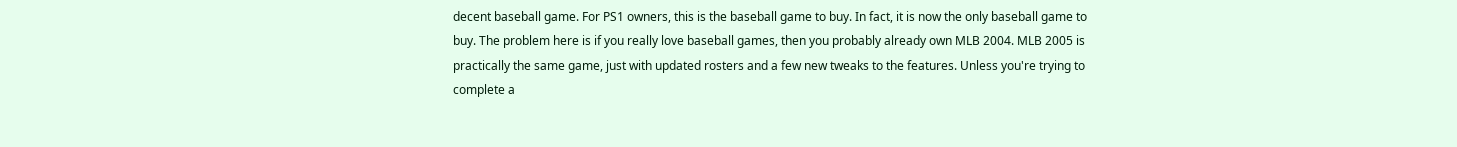decent baseball game. For PS1 owners, this is the baseball game to buy. In fact, it is now the only baseball game to buy. The problem here is if you really love baseball games, then you probably already own MLB 2004. MLB 2005 is practically the same game, just with updated rosters and a few new tweaks to the features. Unless you're trying to complete a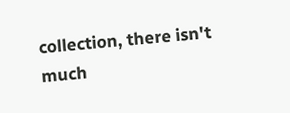collection, there isn't much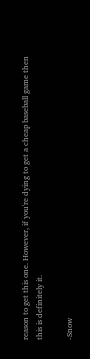reason to get this one. However, if you're dying to get a cheap baseball game then this is definitely it.

-Snow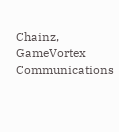Chainz, GameVortex Communications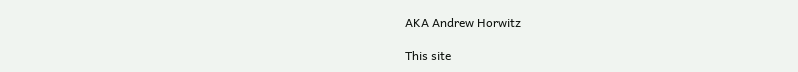AKA Andrew Horwitz

This site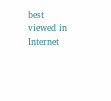best viewed in Internet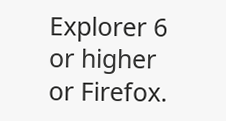Explorer 6 or higher or Firefox.